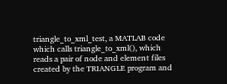triangle_to_xml_test, a MATLAB code which calls triangle_to_xml(), which reads a pair of node and element files created by the TRIANGLE program and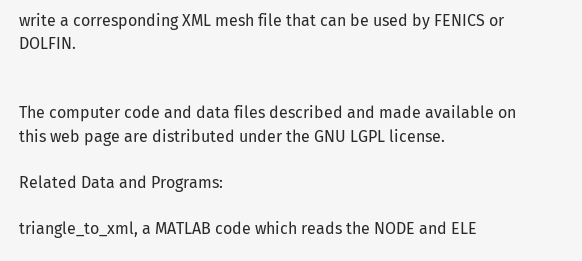write a corresponding XML mesh file that can be used by FENICS or DOLFIN.


The computer code and data files described and made available on this web page are distributed under the GNU LGPL license.

Related Data and Programs:

triangle_to_xml, a MATLAB code which reads the NODE and ELE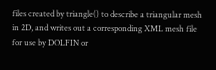files created by triangle() to describe a triangular mesh in 2D, and writes out a corresponding XML mesh file for use by DOLFIN or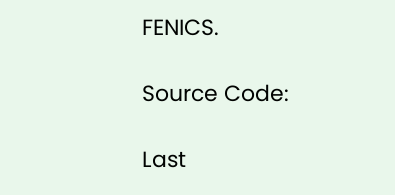FENICS.

Source Code:

Last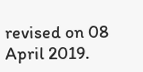revised on 08 April 2019.